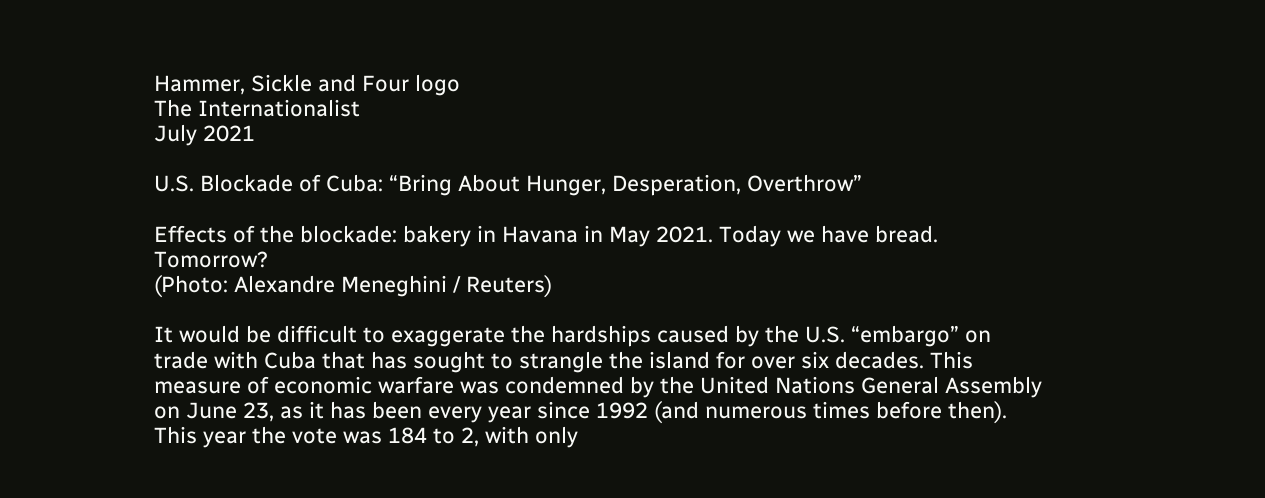Hammer, Sickle and Four logo
The Internationalist
July 2021

U.S. Blockade of Cuba: “Bring About Hunger, Desperation, Overthrow”

Effects of the blockade: bakery in Havana in May 2021. Today we have bread. Tomorrow?
(Photo: Alexandre Meneghini / Reuters)

It would be difficult to exaggerate the hardships caused by the U.S. “embargo” on trade with Cuba that has sought to strangle the island for over six decades. This measure of economic warfare was condemned by the United Nations General Assembly on June 23, as it has been every year since 1992 (and numerous times before then). This year the vote was 184 to 2, with only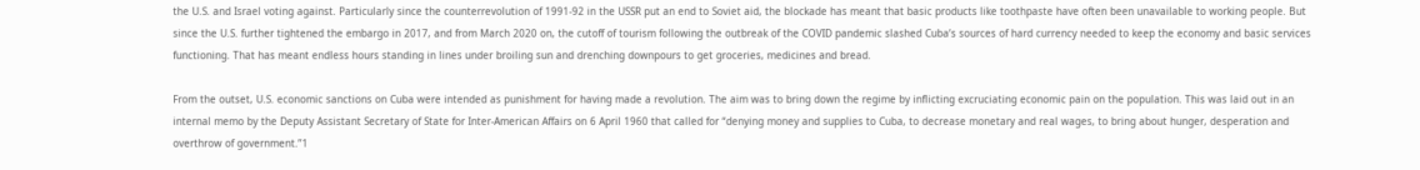the U.S. and Israel voting against. Particularly since the counterrevolution of 1991-92 in the USSR put an end to Soviet aid, the blockade has meant that basic products like toothpaste have often been unavailable to working people. But since the U.S. further tightened the embargo in 2017, and from March 2020 on, the cutoff of tourism following the outbreak of the COVID pandemic slashed Cuba’s sources of hard currency needed to keep the economy and basic services functioning. That has meant endless hours standing in lines under broiling sun and drenching downpours to get groceries, medicines and bread.

From the outset, U.S. economic sanctions on Cuba were intended as punishment for having made a revolution. The aim was to bring down the regime by inflicting excruciating economic pain on the population. This was laid out in an internal memo by the Deputy Assistant Secretary of State for Inter-American Affairs on 6 April 1960 that called for “denying money and supplies to Cuba, to decrease monetary and real wages, to bring about hunger, desperation and overthrow of government.”1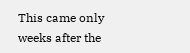This came only weeks after the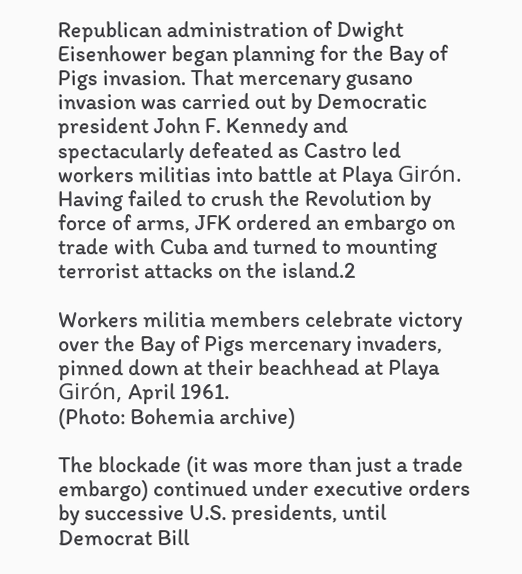Republican administration of Dwight Eisenhower began planning for the Bay of Pigs invasion. That mercenary gusano invasion was carried out by Democratic president John F. Kennedy and spectacularly defeated as Castro led workers militias into battle at Playa Girón. Having failed to crush the Revolution by force of arms, JFK ordered an embargo on trade with Cuba and turned to mounting terrorist attacks on the island.2

Workers militia members celebrate victory over the Bay of Pigs mercenary invaders, pinned down at their beachhead at Playa Girón, April 1961.
(Photo: Bohemia archive)

The blockade (it was more than just a trade embargo) continued under executive orders by successive U.S. presidents, until Democrat Bill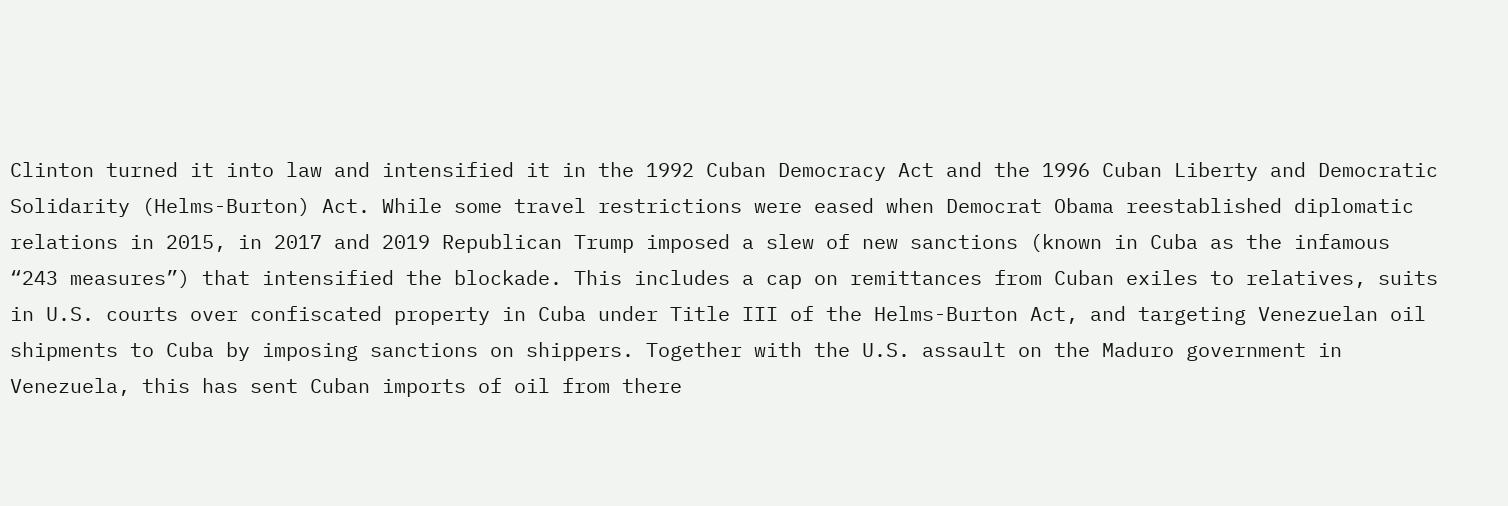Clinton turned it into law and intensified it in the 1992 Cuban Democracy Act and the 1996 Cuban Liberty and Democratic Solidarity (Helms-Burton) Act. While some travel restrictions were eased when Democrat Obama reestablished diplomatic relations in 2015, in 2017 and 2019 Republican Trump imposed a slew of new sanctions (known in Cuba as the infamous “243 measures”) that intensified the blockade. This includes a cap on remittances from Cuban exiles to relatives, suits in U.S. courts over confiscated property in Cuba under Title III of the Helms-Burton Act, and targeting Venezuelan oil shipments to Cuba by imposing sanctions on shippers. Together with the U.S. assault on the Maduro government in Venezuela, this has sent Cuban imports of oil from there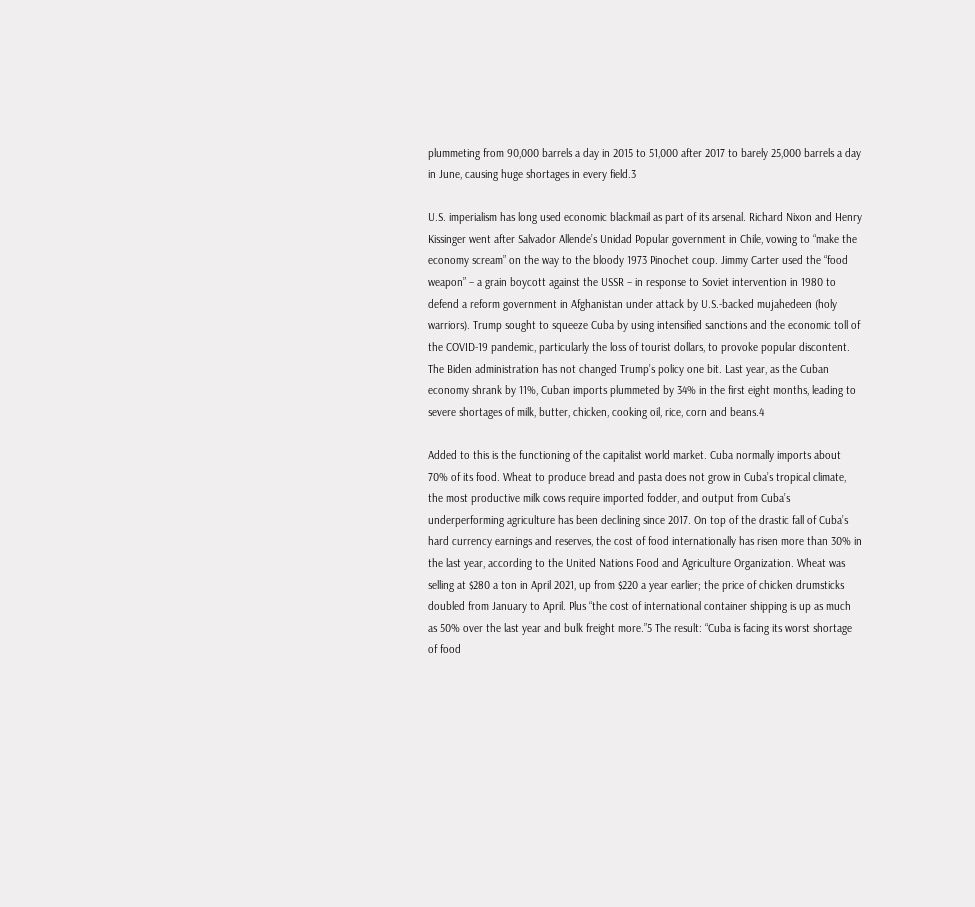plummeting from 90,000 barrels a day in 2015 to 51,000 after 2017 to barely 25,000 barrels a day in June, causing huge shortages in every field.3

U.S. imperialism has long used economic blackmail as part of its arsenal. Richard Nixon and Henry Kissinger went after Salvador Allende’s Unidad Popular government in Chile, vowing to “make the economy scream” on the way to the bloody 1973 Pinochet coup. Jimmy Carter used the “food weapon” – a grain boycott against the USSR – in response to Soviet intervention in 1980 to defend a reform government in Afghanistan under attack by U.S.-backed mujahedeen (holy warriors). Trump sought to squeeze Cuba by using intensified sanctions and the economic toll of the COVID-19 pandemic, particularly the loss of tourist dollars, to provoke popular discontent. The Biden administration has not changed Trump’s policy one bit. Last year, as the Cuban economy shrank by 11%, Cuban imports plummeted by 34% in the first eight months, leading to severe shortages of milk, butter, chicken, cooking oil, rice, corn and beans.4

Added to this is the functioning of the capitalist world market. Cuba normally imports about 70% of its food. Wheat to produce bread and pasta does not grow in Cuba’s tropical climate, the most productive milk cows require imported fodder, and output from Cuba’s underperforming agriculture has been declining since 2017. On top of the drastic fall of Cuba’s hard currency earnings and reserves, the cost of food internationally has risen more than 30% in the last year, according to the United Nations Food and Agriculture Organization. Wheat was selling at $280 a ton in April 2021, up from $220 a year earlier; the price of chicken drumsticks doubled from January to April. Plus “the cost of international container shipping is up as much as 50% over the last year and bulk freight more.”5 The result: “Cuba is facing its worst shortage of food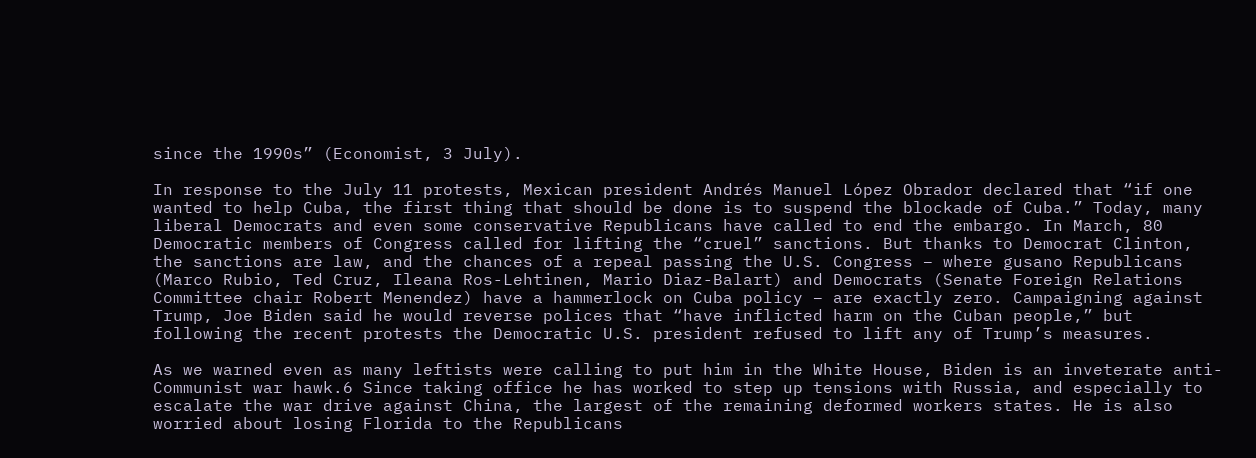since the 1990s” (Economist, 3 July).

In response to the July 11 protests, Mexican president Andrés Manuel López Obrador declared that “if one wanted to help Cuba, the first thing that should be done is to suspend the blockade of Cuba.” Today, many liberal Democrats and even some conservative Republicans have called to end the embargo. In March, 80 Democratic members of Congress called for lifting the “cruel” sanctions. But thanks to Democrat Clinton, the sanctions are law, and the chances of a repeal passing the U.S. Congress – where gusano Republicans (Marco Rubio, Ted Cruz, Ileana Ros-Lehtinen, Mario Diaz-Balart) and Democrats (Senate Foreign Relations Committee chair Robert Menendez) have a hammerlock on Cuba policy – are exactly zero. Campaigning against Trump, Joe Biden said he would reverse polices that “have inflicted harm on the Cuban people,” but following the recent protests the Democratic U.S. president refused to lift any of Trump’s measures.

As we warned even as many leftists were calling to put him in the White House, Biden is an inveterate anti-Communist war hawk.6 Since taking office he has worked to step up tensions with Russia, and especially to escalate the war drive against China, the largest of the remaining deformed workers states. He is also worried about losing Florida to the Republicans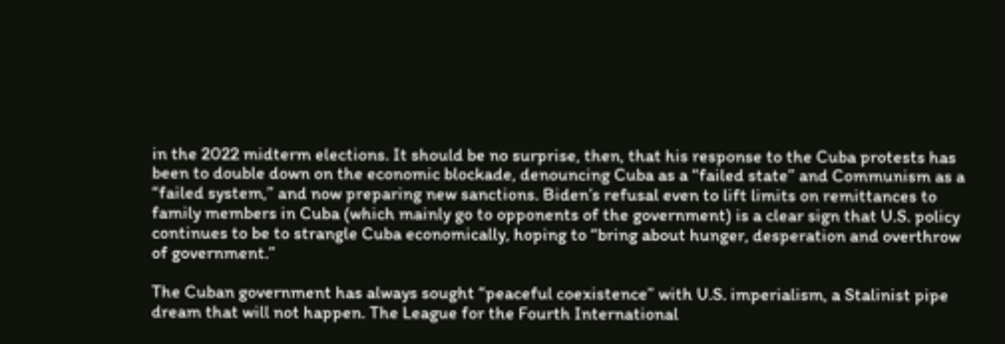in the 2022 midterm elections. It should be no surprise, then, that his response to the Cuba protests has been to double down on the economic blockade, denouncing Cuba as a “failed state” and Communism as a “failed system,” and now preparing new sanctions. Biden’s refusal even to lift limits on remittances to family members in Cuba (which mainly go to opponents of the government) is a clear sign that U.S. policy continues to be to strangle Cuba economically, hoping to “bring about hunger, desperation and overthrow of government.”

The Cuban government has always sought “peaceful coexistence” with U.S. imperialism, a Stalinist pipe dream that will not happen. The League for the Fourth International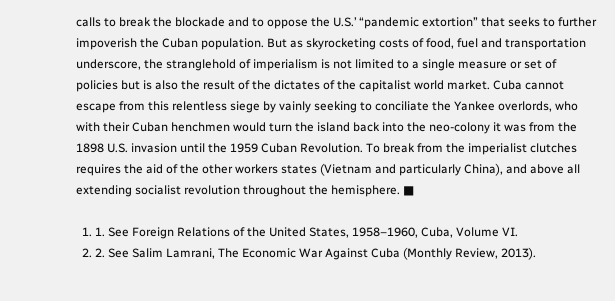calls to break the blockade and to oppose the U.S.’ “pandemic extortion” that seeks to further impoverish the Cuban population. But as skyrocketing costs of food, fuel and transportation underscore, the stranglehold of imperialism is not limited to a single measure or set of policies but is also the result of the dictates of the capitalist world market. Cuba cannot escape from this relentless siege by vainly seeking to conciliate the Yankee overlords, who with their Cuban henchmen would turn the island back into the neo-colony it was from the 1898 U.S. invasion until the 1959 Cuban Revolution. To break from the imperialist clutches requires the aid of the other workers states (Vietnam and particularly China), and above all extending socialist revolution throughout the hemisphere. ■

  1. 1. See Foreign Relations of the United States, 1958–1960, Cuba, Volume VI.
  2. 2. See Salim Lamrani, The Economic War Against Cuba (Monthly Review, 2013).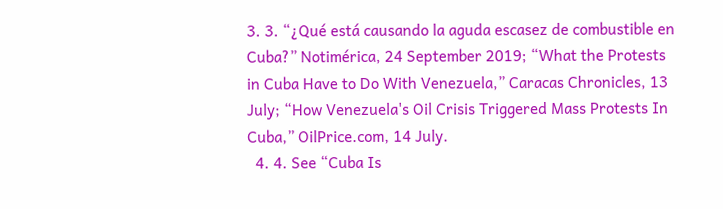3. 3. “¿Qué está causando la aguda escasez de combustible en Cuba?” Notimérica, 24 September 2019; “What the Protests in Cuba Have to Do With Venezuela,” Caracas Chronicles, 13 July; “How Venezuela's Oil Crisis Triggered Mass Protests In Cuba,” OilPrice.com, 14 July.
  4. 4. See “Cuba Is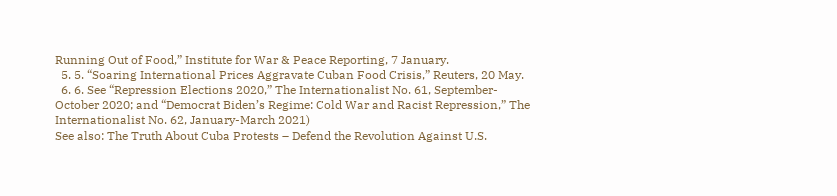Running Out of Food,” Institute for War & Peace Reporting, 7 January.
  5. 5. “Soaring International Prices Aggravate Cuban Food Crisis,” Reuters, 20 May.
  6. 6. See “Repression Elections 2020,” The Internationalist No. 61, September-October 2020; and “Democrat Biden’s Regime: Cold War and Racist Repression,” The Internationalist No. 62, January-March 2021)
See also: The Truth About Cuba Protests – Defend the Revolution Against U.S.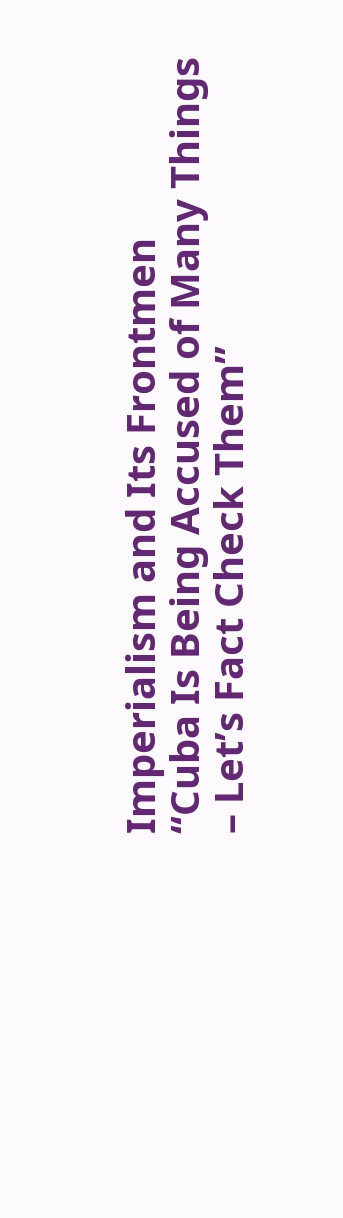Imperialism and Its Frontmen
“Cuba Is Being Accused of Many Things – Let’s Fact Check Them”